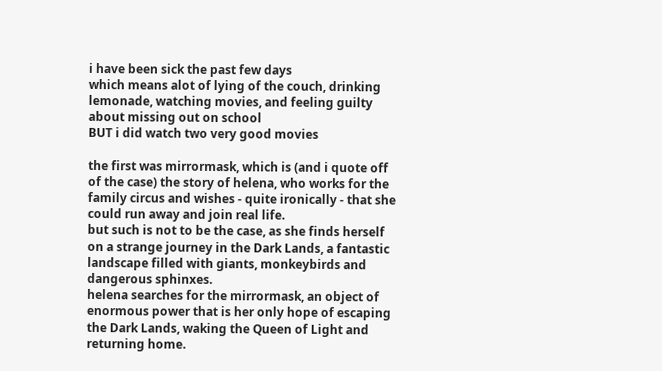i have been sick the past few days
which means alot of lying of the couch, drinking lemonade, watching movies, and feeling guilty about missing out on school
BUT i did watch two very good movies

the first was mirrormask, which is (and i quote off of the case) the story of helena, who works for the family circus and wishes - quite ironically - that she could run away and join real life.
but such is not to be the case, as she finds herself on a strange journey in the Dark Lands, a fantastic landscape filled with giants, monkeybirds and dangerous sphinxes.
helena searches for the mirrormask, an object of enormous power that is her only hope of escaping the Dark Lands, waking the Queen of Light and returning home.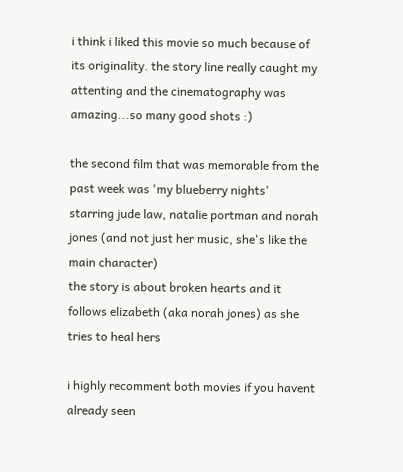i think i liked this movie so much because of its originality. the story line really caught my attenting and the cinematography was amazing...so many good shots :)

the second film that was memorable from the past week was 'my blueberry nights'
starring jude law, natalie portman and norah jones (and not just her music, she's like the main character)
the story is about broken hearts and it follows elizabeth (aka norah jones) as she tries to heal hers

i highly recomment both movies if you havent already seen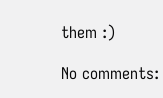them :)

No comments: